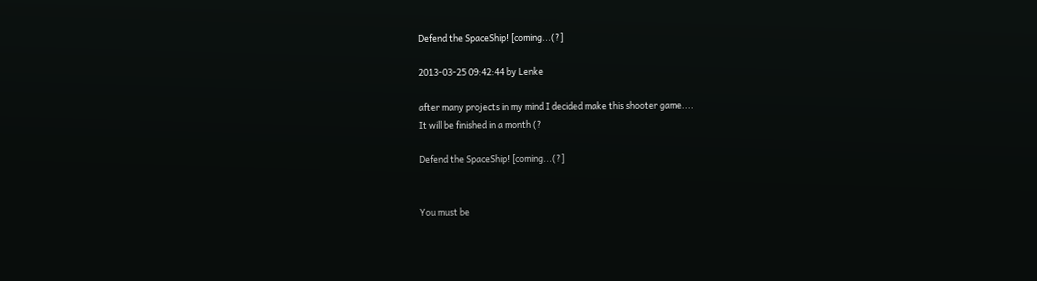Defend the SpaceShip! [coming...(?]

2013-03-25 09:42:44 by Lenke

after many projects in my mind I decided make this shooter game....
It will be finished in a month (?

Defend the SpaceShip! [coming...(?]


You must be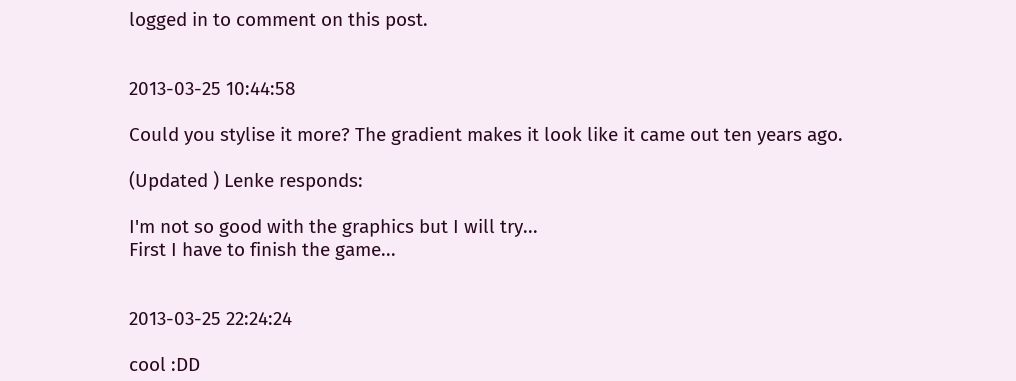logged in to comment on this post.


2013-03-25 10:44:58

Could you stylise it more? The gradient makes it look like it came out ten years ago.

(Updated ) Lenke responds:

I'm not so good with the graphics but I will try...
First I have to finish the game...


2013-03-25 22:24:24

cool :DD